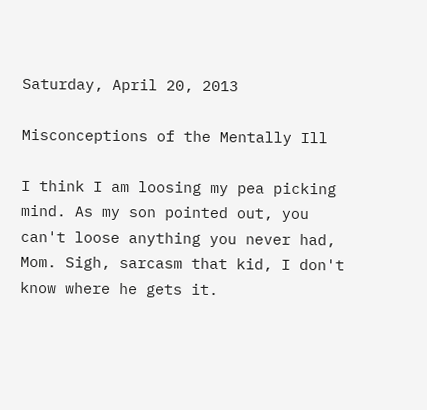Saturday, April 20, 2013

Misconceptions of the Mentally Ill

I think I am loosing my pea picking mind. As my son pointed out, you can't loose anything you never had, Mom. Sigh, sarcasm that kid, I don't know where he gets it.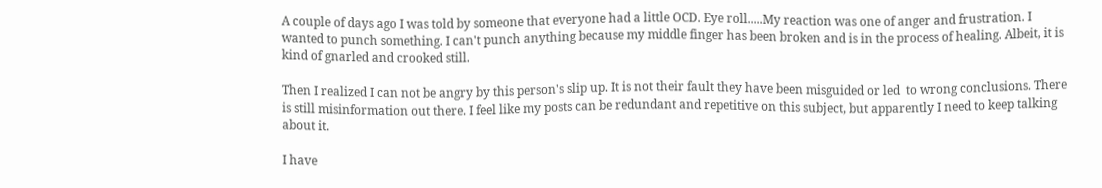A couple of days ago I was told by someone that everyone had a little OCD. Eye roll.....My reaction was one of anger and frustration. I wanted to punch something. I can't punch anything because my middle finger has been broken and is in the process of healing. Albeit, it is kind of gnarled and crooked still.

Then I realized I can not be angry by this person's slip up. It is not their fault they have been misguided or led  to wrong conclusions. There is still misinformation out there. I feel like my posts can be redundant and repetitive on this subject, but apparently I need to keep talking about it.

I have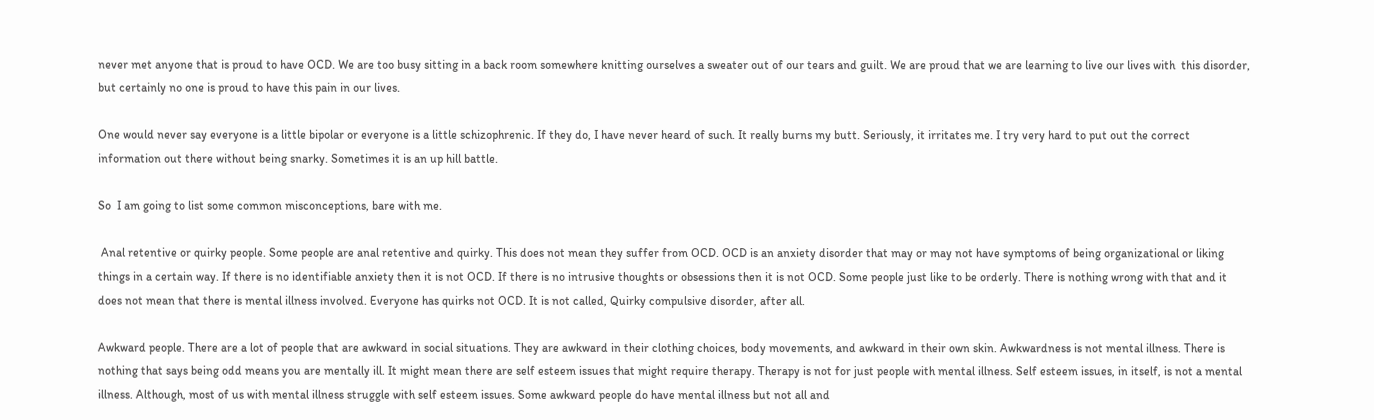never met anyone that is proud to have OCD. We are too busy sitting in a back room somewhere knitting ourselves a sweater out of our tears and guilt. We are proud that we are learning to live our lives with  this disorder, but certainly no one is proud to have this pain in our lives.

One would never say everyone is a little bipolar or everyone is a little schizophrenic. If they do, I have never heard of such. It really burns my butt. Seriously, it irritates me. I try very hard to put out the correct information out there without being snarky. Sometimes it is an up hill battle.

So  I am going to list some common misconceptions, bare with me.

 Anal retentive or quirky people. Some people are anal retentive and quirky. This does not mean they suffer from OCD. OCD is an anxiety disorder that may or may not have symptoms of being organizational or liking things in a certain way. If there is no identifiable anxiety then it is not OCD. If there is no intrusive thoughts or obsessions then it is not OCD. Some people just like to be orderly. There is nothing wrong with that and it does not mean that there is mental illness involved. Everyone has quirks not OCD. It is not called, Quirky compulsive disorder, after all.

Awkward people. There are a lot of people that are awkward in social situations. They are awkward in their clothing choices, body movements, and awkward in their own skin. Awkwardness is not mental illness. There is nothing that says being odd means you are mentally ill. It might mean there are self esteem issues that might require therapy. Therapy is not for just people with mental illness. Self esteem issues, in itself, is not a mental illness. Although, most of us with mental illness struggle with self esteem issues. Some awkward people do have mental illness but not all and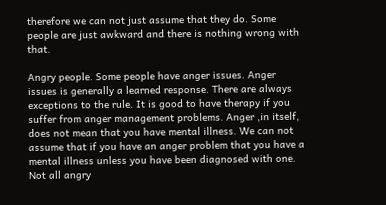therefore we can not just assume that they do. Some people are just awkward and there is nothing wrong with that.

Angry people. Some people have anger issues. Anger issues is generally a learned response. There are always exceptions to the rule. It is good to have therapy if you suffer from anger management problems. Anger ,in itself, does not mean that you have mental illness. We can not assume that if you have an anger problem that you have a mental illness unless you have been diagnosed with one. Not all angry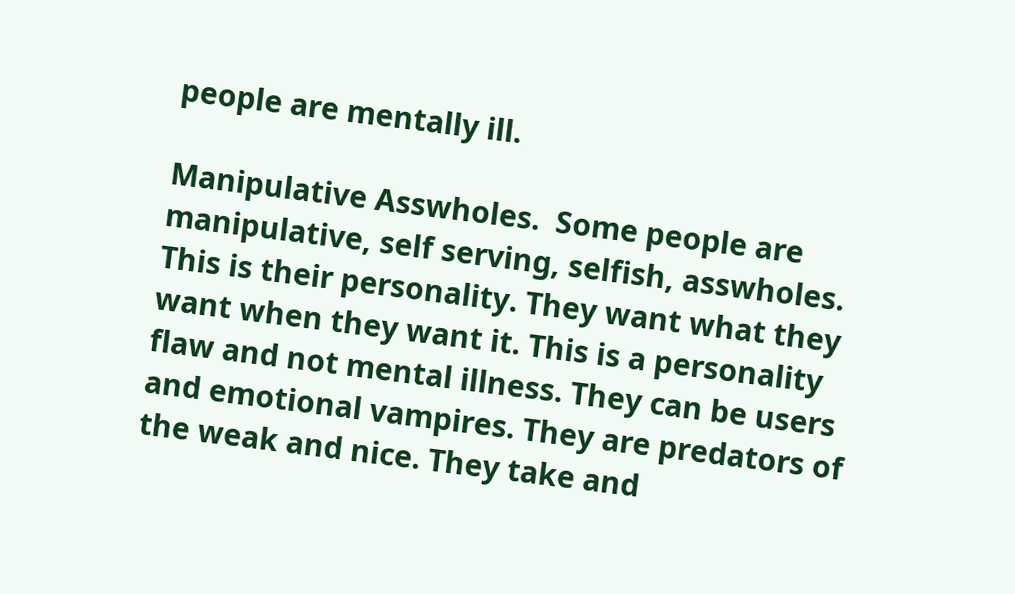people are mentally ill.

Manipulative Asswholes.  Some people are manipulative, self serving, selfish, asswholes. This is their personality. They want what they want when they want it. This is a personality flaw and not mental illness. They can be users and emotional vampires. They are predators of the weak and nice. They take and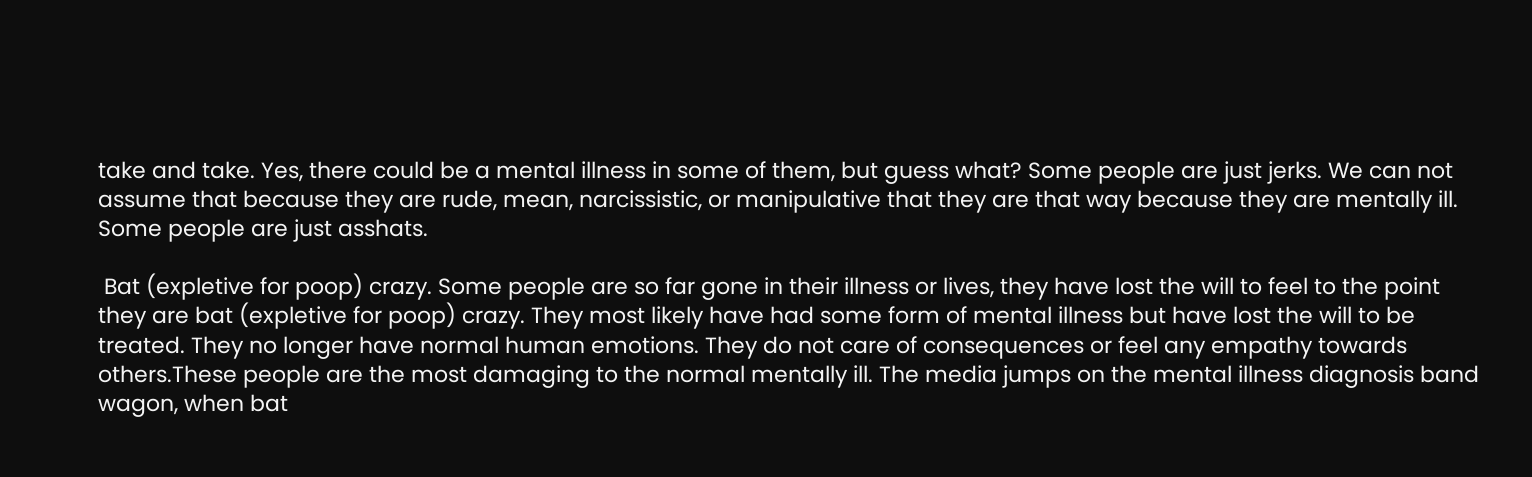take and take. Yes, there could be a mental illness in some of them, but guess what? Some people are just jerks. We can not assume that because they are rude, mean, narcissistic, or manipulative that they are that way because they are mentally ill. Some people are just asshats.

 Bat (expletive for poop) crazy. Some people are so far gone in their illness or lives, they have lost the will to feel to the point they are bat (expletive for poop) crazy. They most likely have had some form of mental illness but have lost the will to be treated. They no longer have normal human emotions. They do not care of consequences or feel any empathy towards others.These people are the most damaging to the normal mentally ill. The media jumps on the mental illness diagnosis band wagon, when bat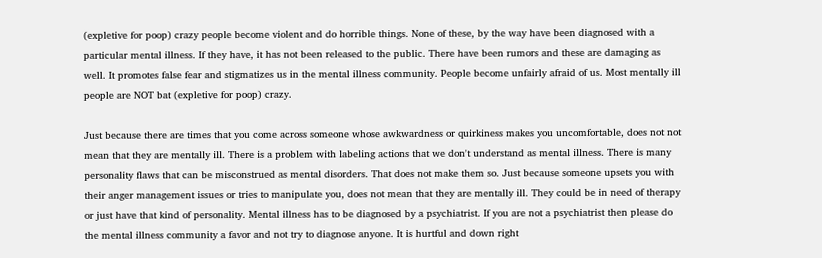(expletive for poop) crazy people become violent and do horrible things. None of these, by the way have been diagnosed with a particular mental illness. If they have, it has not been released to the public. There have been rumors and these are damaging as well. It promotes false fear and stigmatizes us in the mental illness community. People become unfairly afraid of us. Most mentally ill people are NOT bat (expletive for poop) crazy.

Just because there are times that you come across someone whose awkwardness or quirkiness makes you uncomfortable, does not not mean that they are mentally ill. There is a problem with labeling actions that we don't understand as mental illness. There is many personality flaws that can be misconstrued as mental disorders. That does not make them so. Just because someone upsets you with their anger management issues or tries to manipulate you, does not mean that they are mentally ill. They could be in need of therapy or just have that kind of personality. Mental illness has to be diagnosed by a psychiatrist. If you are not a psychiatrist then please do the mental illness community a favor and not try to diagnose anyone. It is hurtful and down right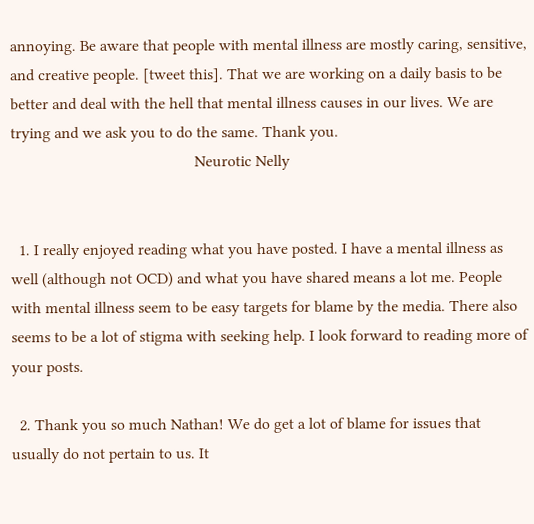annoying. Be aware that people with mental illness are mostly caring, sensitive, and creative people. [tweet this]. That we are working on a daily basis to be better and deal with the hell that mental illness causes in our lives. We are trying and we ask you to do the same. Thank you.
                                              Neurotic Nelly


  1. I really enjoyed reading what you have posted. I have a mental illness as well (although not OCD) and what you have shared means a lot me. People with mental illness seem to be easy targets for blame by the media. There also seems to be a lot of stigma with seeking help. I look forward to reading more of your posts.

  2. Thank you so much Nathan! We do get a lot of blame for issues that usually do not pertain to us. It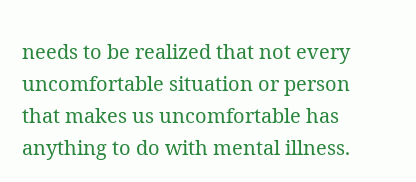needs to be realized that not every uncomfortable situation or person that makes us uncomfortable has anything to do with mental illness.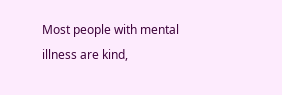Most people with mental illness are kind,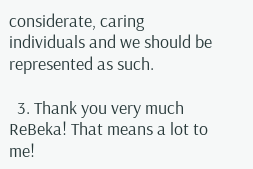considerate, caring individuals and we should be represented as such.

  3. Thank you very much ReBeka! That means a lot to me!